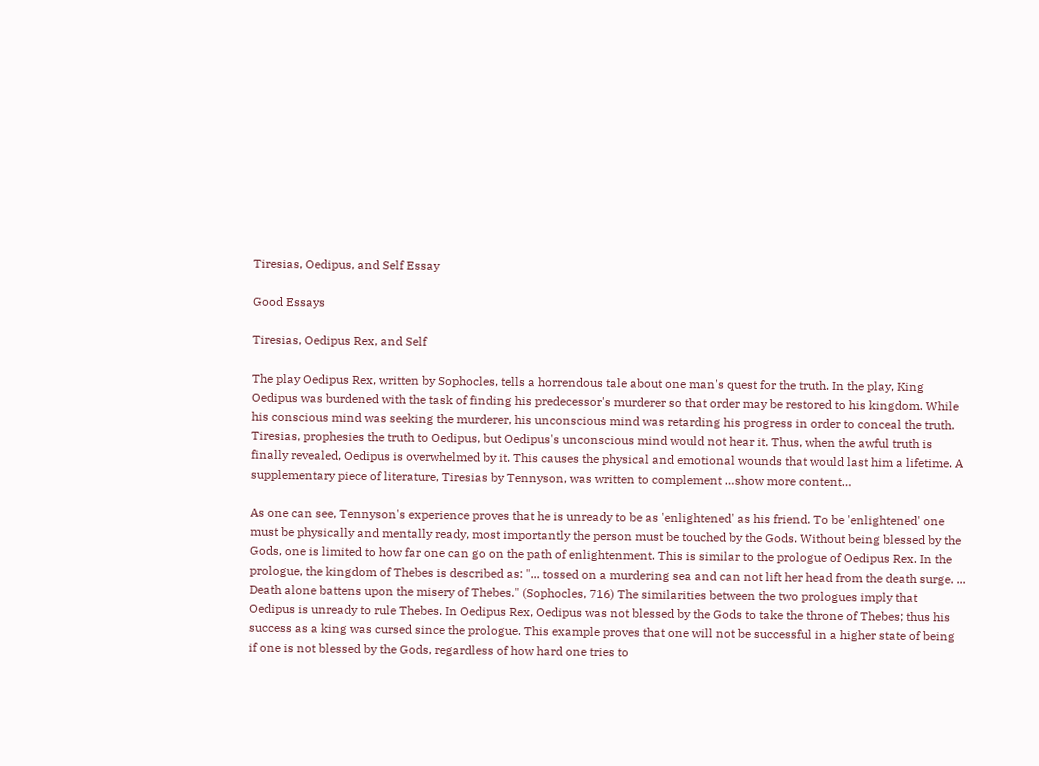Tiresias, Oedipus, and Self Essay

Good Essays

Tiresias, Oedipus Rex, and Self

The play Oedipus Rex, written by Sophocles, tells a horrendous tale about one man's quest for the truth. In the play, King Oedipus was burdened with the task of finding his predecessor's murderer so that order may be restored to his kingdom. While his conscious mind was seeking the murderer, his unconscious mind was retarding his progress in order to conceal the truth. Tiresias, prophesies the truth to Oedipus, but Oedipus's unconscious mind would not hear it. Thus, when the awful truth is finally revealed, Oedipus is overwhelmed by it. This causes the physical and emotional wounds that would last him a lifetime. A supplementary piece of literature, Tiresias by Tennyson, was written to complement …show more content…

As one can see, Tennyson's experience proves that he is unready to be as 'enlightened' as his friend. To be 'enlightened' one must be physically and mentally ready, most importantly the person must be touched by the Gods. Without being blessed by the Gods, one is limited to how far one can go on the path of enlightenment. This is similar to the prologue of Oedipus Rex. In the prologue, the kingdom of Thebes is described as: "... tossed on a murdering sea and can not lift her head from the death surge. ... Death alone battens upon the misery of Thebes." (Sophocles, 716) The similarities between the two prologues imply that Oedipus is unready to rule Thebes. In Oedipus Rex, Oedipus was not blessed by the Gods to take the throne of Thebes; thus his success as a king was cursed since the prologue. This example proves that one will not be successful in a higher state of being if one is not blessed by the Gods, regardless of how hard one tries to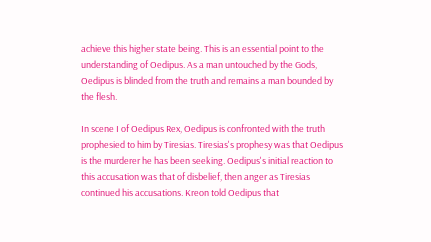achieve this higher state being. This is an essential point to the understanding of Oedipus. As a man untouched by the Gods, Oedipus is blinded from the truth and remains a man bounded by the flesh.

In scene I of Oedipus Rex, Oedipus is confronted with the truth prophesied to him by Tiresias. Tiresias's prophesy was that Oedipus is the murderer he has been seeking. Oedipus's initial reaction to this accusation was that of disbelief, then anger as Tiresias continued his accusations. Kreon told Oedipus that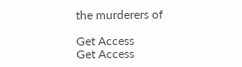the murderers of

Get Access
Get Access